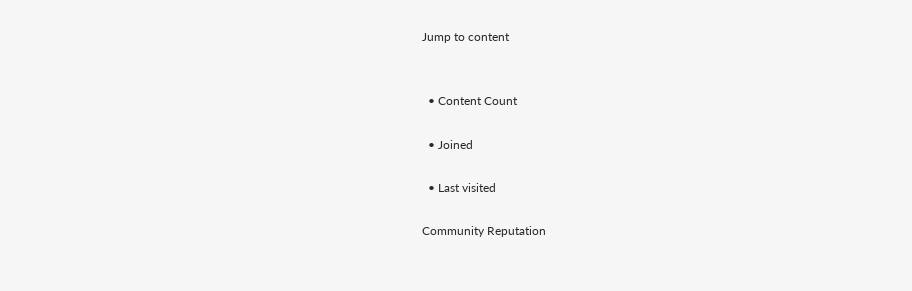Jump to content


  • Content Count

  • Joined

  • Last visited

Community Reputation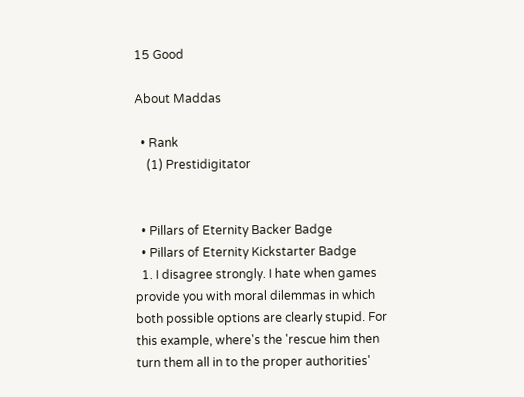15 Good

About Maddas

  • Rank
    (1) Prestidigitator


  • Pillars of Eternity Backer Badge
  • Pillars of Eternity Kickstarter Badge
  1. I disagree strongly. I hate when games provide you with moral dilemmas in which both possible options are clearly stupid. For this example, where's the 'rescue him then turn them all in to the proper authorities'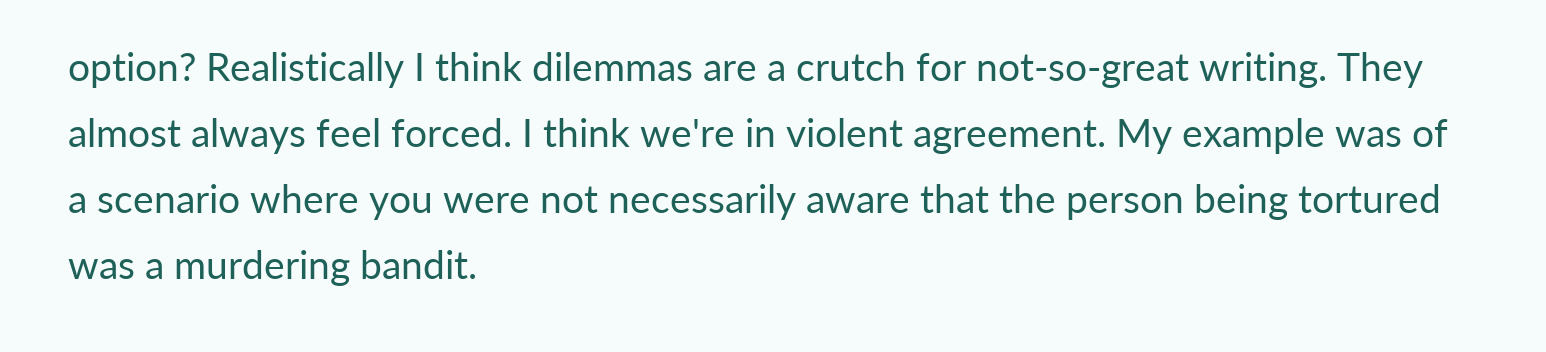option? Realistically I think dilemmas are a crutch for not-so-great writing. They almost always feel forced. I think we're in violent agreement. My example was of a scenario where you were not necessarily aware that the person being tortured was a murdering bandit.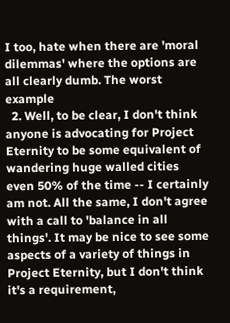I too, hate when there are 'moral dilemmas' where the options are all clearly dumb. The worst example
  2. Well, to be clear, I don't think anyone is advocating for Project Eternity to be some equivalent of wandering huge walled cities even 50% of the time -- I certainly am not. All the same, I don't agree with a call to 'balance in all things'. It may be nice to see some aspects of a variety of things in Project Eternity, but I don't think it's a requirement,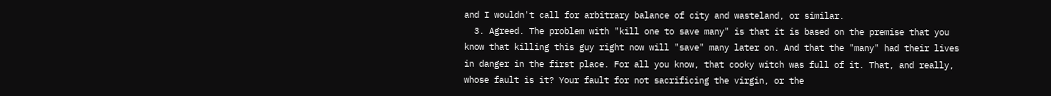and I wouldn't call for arbitrary balance of city and wasteland, or similar.
  3. Agreed. The problem with "kill one to save many" is that it is based on the premise that you know that killing this guy right now will "save" many later on. And that the "many" had their lives in danger in the first place. For all you know, that cooky witch was full of it. That, and really, whose fault is it? Your fault for not sacrificing the virgin, or the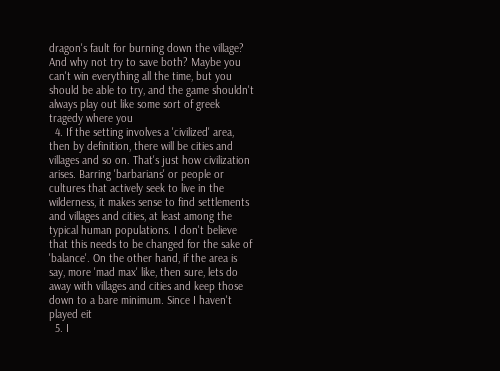dragon's fault for burning down the village? And why not try to save both? Maybe you can't win everything all the time, but you should be able to try, and the game shouldn't always play out like some sort of greek tragedy where you
  4. If the setting involves a 'civilized' area, then by definition, there will be cities and villages and so on. That's just how civilization arises. Barring 'barbarians' or people or cultures that actively seek to live in the wilderness, it makes sense to find settlements and villages and cities, at least among the typical human populations. I don't believe that this needs to be changed for the sake of 'balance'. On the other hand, if the area is say, more 'mad max' like, then sure, lets do away with villages and cities and keep those down to a bare minimum. Since I haven't played eit
  5. I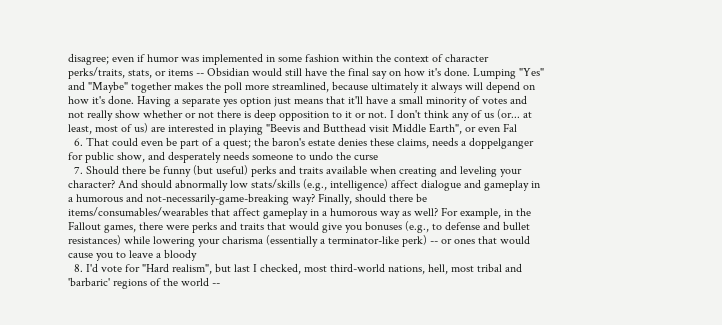disagree; even if humor was implemented in some fashion within the context of character perks/traits, stats, or items -- Obsidian would still have the final say on how it's done. Lumping "Yes" and "Maybe" together makes the poll more streamlined, because ultimately it always will depend on how it's done. Having a separate yes option just means that it'll have a small minority of votes and not really show whether or not there is deep opposition to it or not. I don't think any of us (or... at least, most of us) are interested in playing "Beevis and Butthead visit Middle Earth", or even Fal
  6. That could even be part of a quest; the baron's estate denies these claims, needs a doppelganger for public show, and desperately needs someone to undo the curse
  7. Should there be funny (but useful) perks and traits available when creating and leveling your character? And should abnormally low stats/skills (e.g., intelligence) affect dialogue and gameplay in a humorous and not-necessarily-game-breaking way? Finally, should there be items/consumables/wearables that affect gameplay in a humorous way as well? For example, in the Fallout games, there were perks and traits that would give you bonuses (e.g., to defense and bullet resistances) while lowering your charisma (essentially a terminator-like perk) -- or ones that would cause you to leave a bloody
  8. I'd vote for "Hard realism", but last I checked, most third-world nations, hell, most tribal and 'barbaric' regions of the world --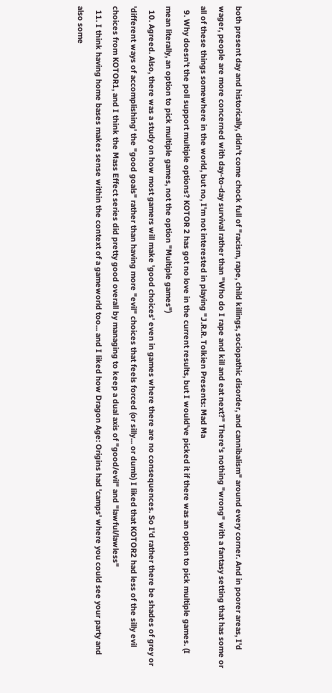both present day and historically, didn't come chock full of "racism, rape, child killings, sociopathic disorder, and cannibalism" around every corner. And in poorer areas, I'd wager, people are more concerned with day-to-day survival rather than "Who do I rape and kill and eat next?" There's nothing "wrong" with a fantasy setting that has some or all of these things somewhere in the world, but no, I'm not interested in playing "J.R.R. Tolkien Presents: Mad Ma
  9. Why doesn't the poll support multiple options? KOTOR 2 has got no love in the current results, but I would've picked it if there was an option to pick multiple games. (I mean literally, an option to pick multiple games, not the option "Multiple games")
  10. Agreed. Also, there was a study on how most gamers will make 'good choices' even in games where there are no consequences. So I'd rather there be shades of grey or 'different ways of accomplishing' the "good goals" rather than having more "evil" choices that feels forced (or silly... or dumb) I liked that KOTOR2 had less of the silly evil choices from KOTOR1, and I think the Mass Effect series did pretty good overall by managing to keep a dual axis of "good/evil" and "lawful/lawless"
  11. I think having home bases makes sense within the context of a gameworld too... and I liked how Dragon Age: Origins had 'camps' where you could see your party and also some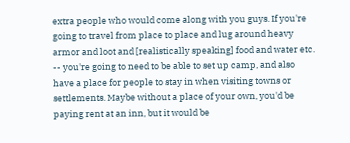extra people who would come along with you guys. If you're going to travel from place to place and lug around heavy armor and loot and [realistically speaking] food and water etc. -- you're going to need to be able to set up camp, and also have a place for people to stay in when visiting towns or settlements. Maybe without a place of your own, you'd be paying rent at an inn, but it would be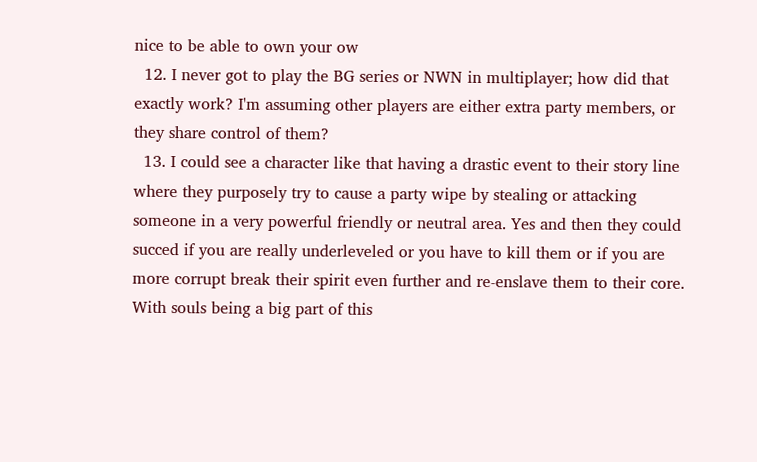nice to be able to own your ow
  12. I never got to play the BG series or NWN in multiplayer; how did that exactly work? I'm assuming other players are either extra party members, or they share control of them?
  13. I could see a character like that having a drastic event to their story line where they purposely try to cause a party wipe by stealing or attacking someone in a very powerful friendly or neutral area. Yes and then they could succed if you are really underleveled or you have to kill them or if you are more corrupt break their spirit even further and re-enslave them to their core. With souls being a big part of this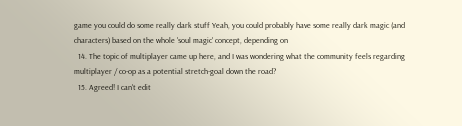game you could do some really dark stuff Yeah, you could probably have some really dark magic (and characters) based on the whole 'soul magic' concept, depending on
  14. The topic of multiplayer came up here, and I was wondering what the community feels regarding multiplayer / co-op as a potential stretch-goal down the road?
  15. Agreed! I can't edit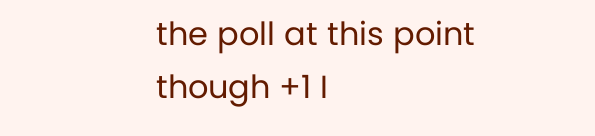the poll at this point though +1 I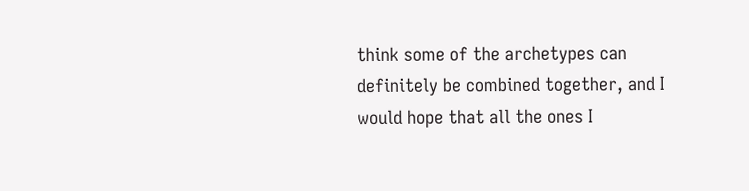think some of the archetypes can definitely be combined together, and I would hope that all the ones I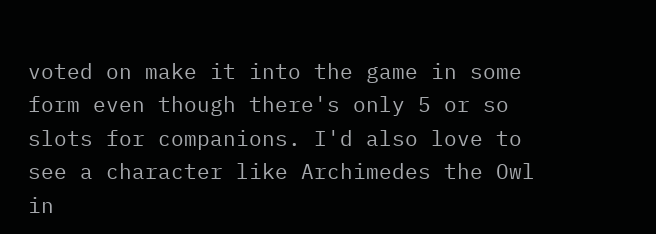voted on make it into the game in some form even though there's only 5 or so slots for companions. I'd also love to see a character like Archimedes the Owl in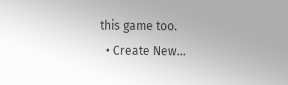this game too.
  • Create New...